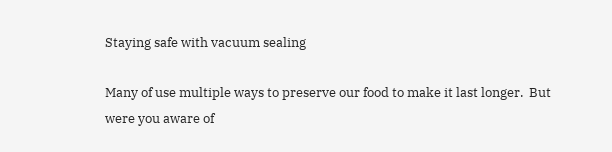Staying safe with vacuum sealing

Many of use multiple ways to preserve our food to make it last longer.  But were you aware of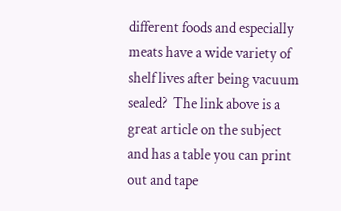different foods and especially meats have a wide variety of shelf lives after being vacuum sealed?  The link above is a great article on the subject and has a table you can print out and tape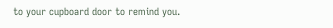to your cupboard door to remind you.